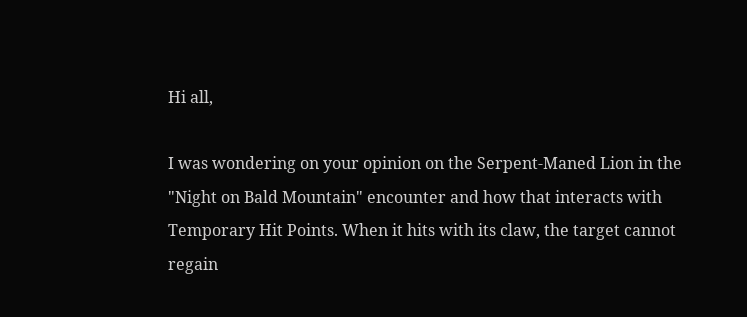Hi all,

I was wondering on your opinion on the Serpent-Maned Lion in the "Night on Bald Mountain" encounter and how that interacts with Temporary Hit Points. When it hits with its claw, the target cannot regain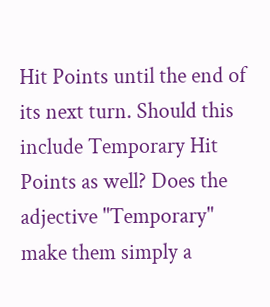Hit Points until the end of its next turn. Should this include Temporary Hit Points as well? Does the adjective "Temporary" make them simply a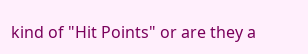kind of "Hit Points" or are they a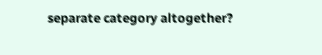separate category altogether?